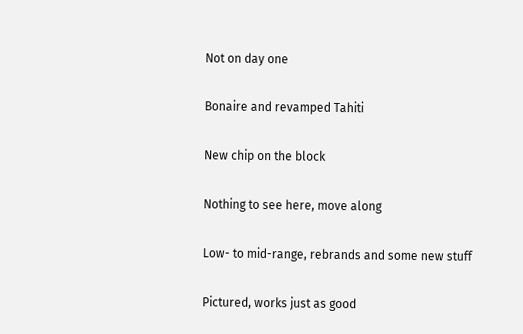Not on day one

Bonaire and revamped Tahiti

New chip on the block

Nothing to see here, move along

Low- to mid-range, rebrands and some new stuff

Pictured, works just as good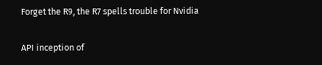Forget the R9, the R7 spells trouble for Nvidia

API inception of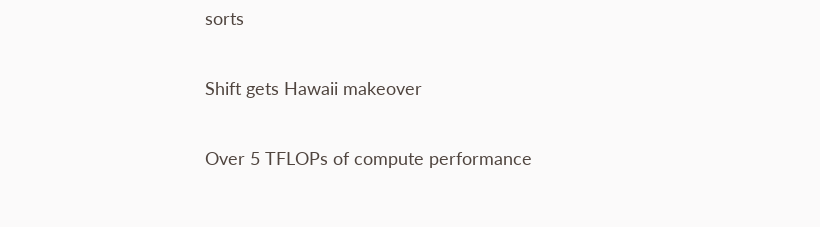sorts


Shift gets Hawaii makeover


Over 5 TFLOPs of compute performance